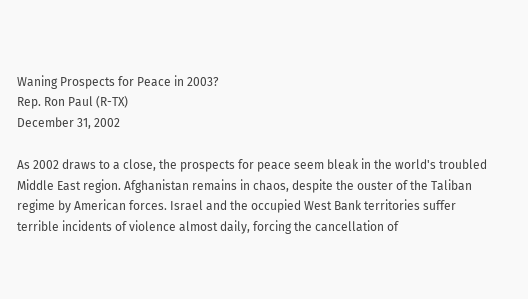Waning Prospects for Peace in 2003?
Rep. Ron Paul (R-TX)
December 31, 2002

As 2002 draws to a close, the prospects for peace seem bleak in the world's troubled Middle East region. Afghanistan remains in chaos, despite the ouster of the Taliban regime by American forces. Israel and the occupied West Bank territories suffer terrible incidents of violence almost daily, forcing the cancellation of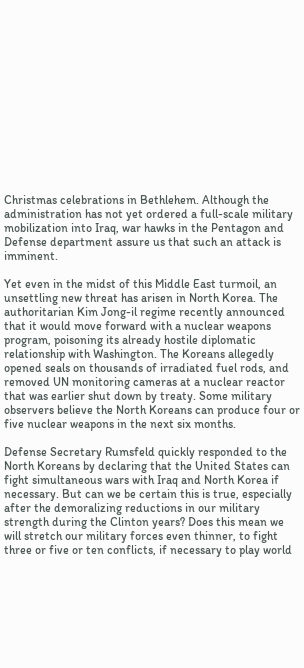Christmas celebrations in Bethlehem. Although the administration has not yet ordered a full-scale military mobilization into Iraq, war hawks in the Pentagon and Defense department assure us that such an attack is imminent.

Yet even in the midst of this Middle East turmoil, an unsettling new threat has arisen in North Korea. The authoritarian Kim Jong-il regime recently announced that it would move forward with a nuclear weapons program, poisoning its already hostile diplomatic relationship with Washington. The Koreans allegedly opened seals on thousands of irradiated fuel rods, and removed UN monitoring cameras at a nuclear reactor that was earlier shut down by treaty. Some military observers believe the North Koreans can produce four or five nuclear weapons in the next six months.

Defense Secretary Rumsfeld quickly responded to the North Koreans by declaring that the United States can fight simultaneous wars with Iraq and North Korea if necessary. But can we be certain this is true, especially after the demoralizing reductions in our military strength during the Clinton years? Does this mean we will stretch our military forces even thinner, to fight three or five or ten conflicts, if necessary to play world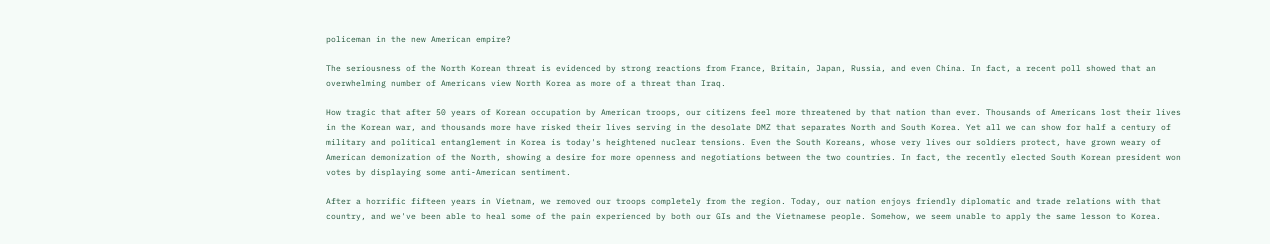policeman in the new American empire?

The seriousness of the North Korean threat is evidenced by strong reactions from France, Britain, Japan, Russia, and even China. In fact, a recent poll showed that an overwhelming number of Americans view North Korea as more of a threat than Iraq.

How tragic that after 50 years of Korean occupation by American troops, our citizens feel more threatened by that nation than ever. Thousands of Americans lost their lives in the Korean war, and thousands more have risked their lives serving in the desolate DMZ that separates North and South Korea. Yet all we can show for half a century of military and political entanglement in Korea is today's heightened nuclear tensions. Even the South Koreans, whose very lives our soldiers protect, have grown weary of American demonization of the North, showing a desire for more openness and negotiations between the two countries. In fact, the recently elected South Korean president won votes by displaying some anti-American sentiment.

After a horrific fifteen years in Vietnam, we removed our troops completely from the region. Today, our nation enjoys friendly diplomatic and trade relations with that country, and we've been able to heal some of the pain experienced by both our GIs and the Vietnamese people. Somehow, we seem unable to apply the same lesson to Korea.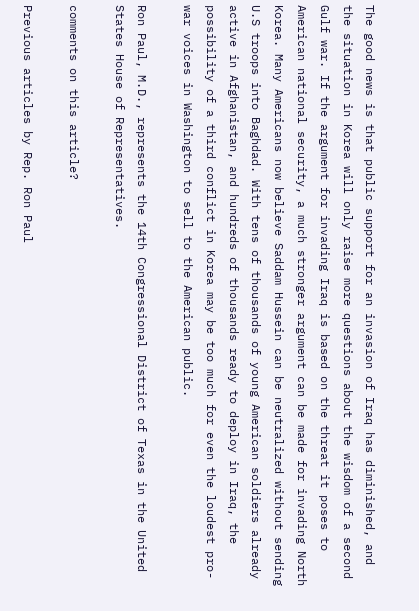The good news is that public support for an invasion of Iraq has diminished, and the situation in Korea will only raise more questions about the wisdom of a second Gulf war. If the argument for invading Iraq is based on the threat it poses to American national security, a much stronger argument can be made for invading North Korea. Many Americans now believe Saddam Hussein can be neutralized without sending U.S troops into Baghdad. With tens of thousands of young American soldiers already active in Afghanistan, and hundreds of thousands ready to deploy in Iraq, the possibility of a third conflict in Korea may be too much for even the loudest pro-war voices in Washington to sell to the American public.

Ron Paul, M.D., represents the 14th Congressional District of Texas in the United States House of Representatives.

comments on this article?

Previous articles by Rep. Ron Paul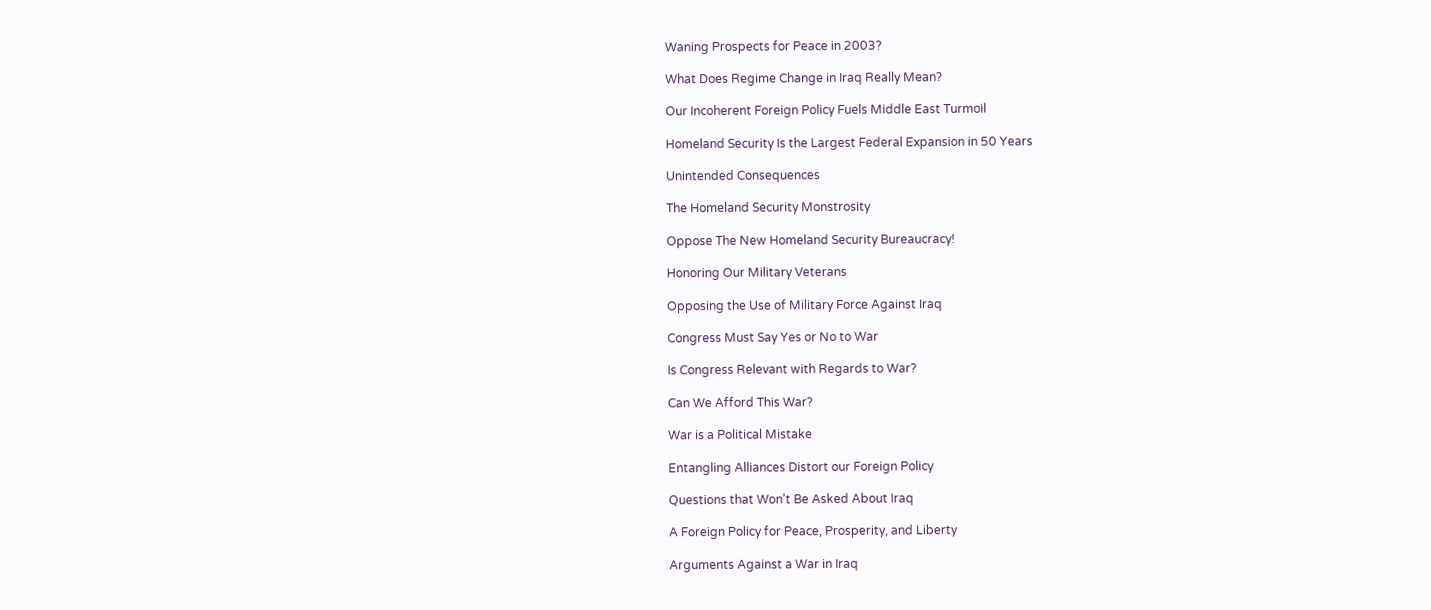Waning Prospects for Peace in 2003?

What Does Regime Change in Iraq Really Mean?

Our Incoherent Foreign Policy Fuels Middle East Turmoil

Homeland Security Is the Largest Federal Expansion in 50 Years

Unintended Consequences

The Homeland Security Monstrosity

Oppose The New Homeland Security Bureaucracy!

Honoring Our Military Veterans

Opposing the Use of Military Force Against Iraq

Congress Must Say Yes or No to War

Is Congress Relevant with Regards to War?

Can We Afford This War?

War is a Political Mistake

Entangling Alliances Distort our Foreign Policy

Questions that Won't Be Asked About Iraq

A Foreign Policy for Peace, Prosperity, and Liberty

Arguments Against a War in Iraq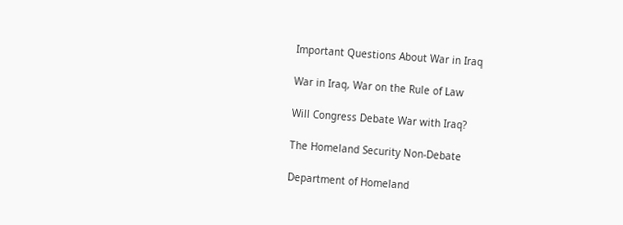Important Questions About War in Iraq

War in Iraq, War on the Rule of Law

Will Congress Debate War with Iraq?

The Homeland Security Non-Debate

Department of Homeland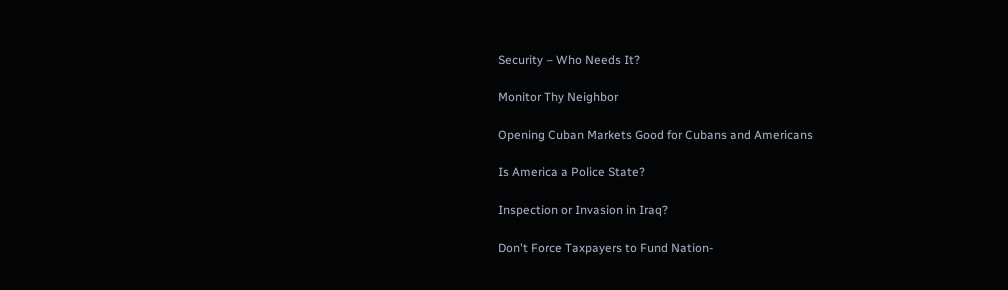Security – Who Needs It?

Monitor Thy Neighbor

Opening Cuban Markets Good for Cubans and Americans

Is America a Police State?

Inspection or Invasion in Iraq?

Don't Force Taxpayers to Fund Nation-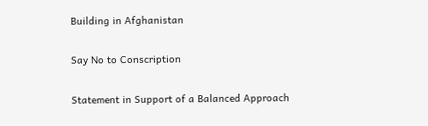Building in Afghanistan

Say No to Conscription

Statement in Support of a Balanced Approach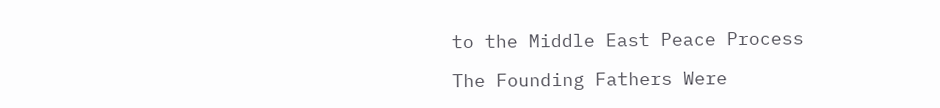to the Middle East Peace Process

The Founding Fathers Were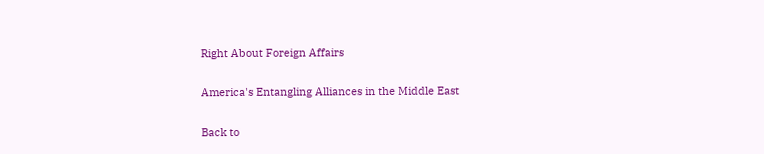Right About Foreign Affairs

America's Entangling Alliances in the Middle East

Back to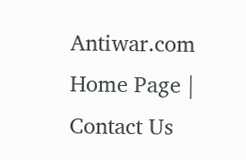Antiwar.com Home Page | Contact Us